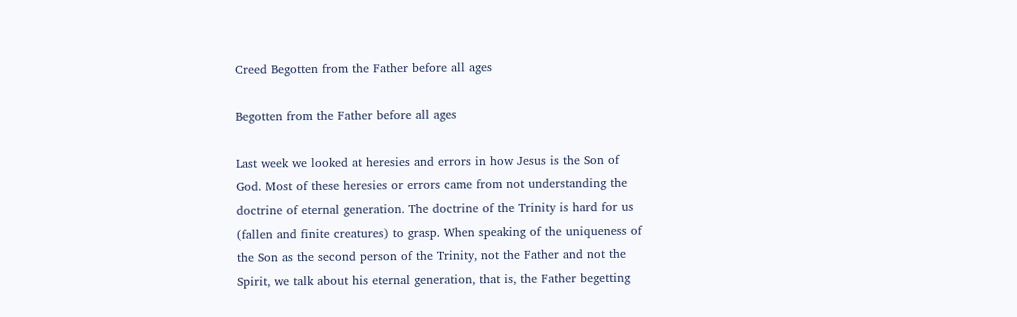Creed Begotten from the Father before all ages

Begotten from the Father before all ages

Last week we looked at heresies and errors in how Jesus is the Son of God. Most of these heresies or errors came from not understanding the doctrine of eternal generation. The doctrine of the Trinity is hard for us (fallen and finite creatures) to grasp. When speaking of the uniqueness of the Son as the second person of the Trinity, not the Father and not the Spirit, we talk about his eternal generation, that is, the Father begetting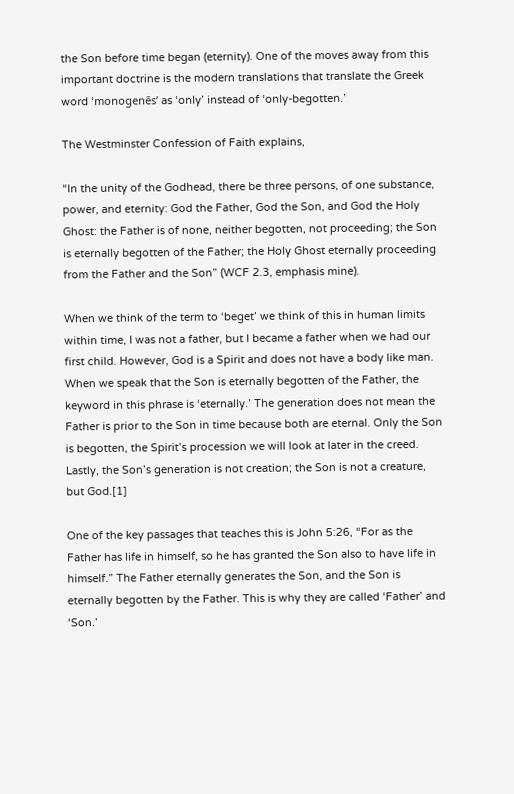the Son before time began (eternity). One of the moves away from this important doctrine is the modern translations that translate the Greek word ‘monogenēs’ as ‘only’ instead of ‘only-begotten.’

The Westminster Confession of Faith explains,

“In the unity of the Godhead, there be three persons, of one substance, power, and eternity: God the Father, God the Son, and God the Holy Ghost: the Father is of none, neither begotten, not proceeding; the Son is eternally begotten of the Father; the Holy Ghost eternally proceeding from the Father and the Son” (WCF 2.3, emphasis mine).

When we think of the term to ‘beget’ we think of this in human limits within time, I was not a father, but I became a father when we had our first child. However, God is a Spirit and does not have a body like man. When we speak that the Son is eternally begotten of the Father, the keyword in this phrase is ‘eternally.’ The generation does not mean the Father is prior to the Son in time because both are eternal. Only the Son is begotten, the Spirit’s procession we will look at later in the creed. Lastly, the Son’s generation is not creation; the Son is not a creature, but God.[1]

One of the key passages that teaches this is John 5:26, “For as the Father has life in himself, so he has granted the Son also to have life in himself.” The Father eternally generates the Son, and the Son is eternally begotten by the Father. This is why they are called ‘Father’ and ‘Son.’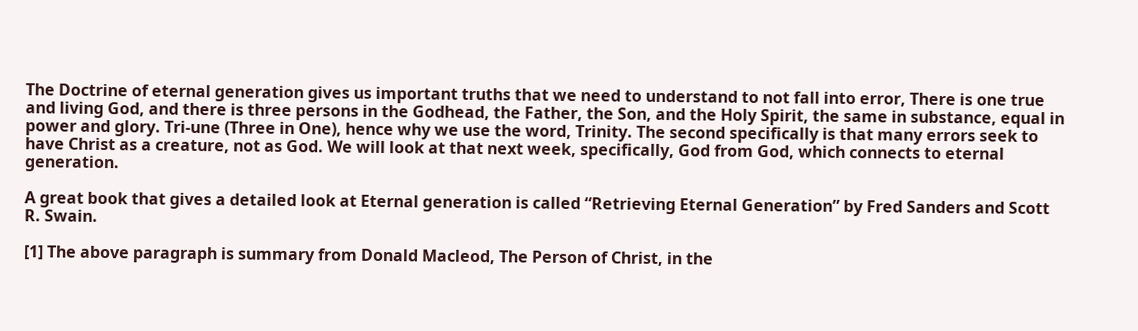The Doctrine of eternal generation gives us important truths that we need to understand to not fall into error, There is one true and living God, and there is three persons in the Godhead, the Father, the Son, and the Holy Spirit, the same in substance, equal in power and glory. Tri-une (Three in One), hence why we use the word, Trinity. The second specifically is that many errors seek to have Christ as a creature, not as God. We will look at that next week, specifically, God from God, which connects to eternal generation.

A great book that gives a detailed look at Eternal generation is called “Retrieving Eternal Generation” by Fred Sanders and Scott R. Swain.

[1] The above paragraph is summary from Donald Macleod, The Person of Christ, in the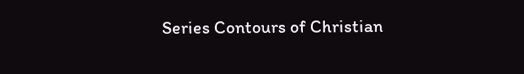Series Contours of Christian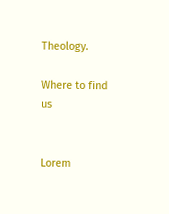Theology.

Where to find us


Lorem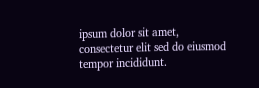ipsum dolor sit amet, consectetur elit sed do eiusmod tempor incididunt.